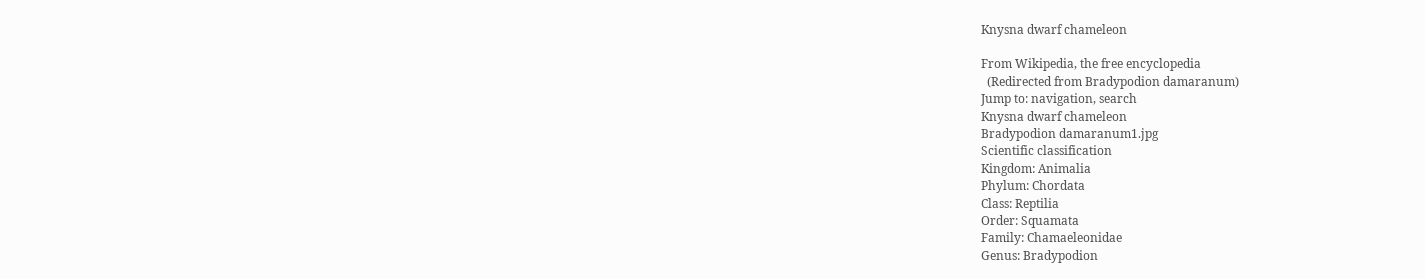Knysna dwarf chameleon

From Wikipedia, the free encyclopedia
  (Redirected from Bradypodion damaranum)
Jump to: navigation, search
Knysna dwarf chameleon
Bradypodion damaranum1.jpg
Scientific classification
Kingdom: Animalia
Phylum: Chordata
Class: Reptilia
Order: Squamata
Family: Chamaeleonidae
Genus: Bradypodion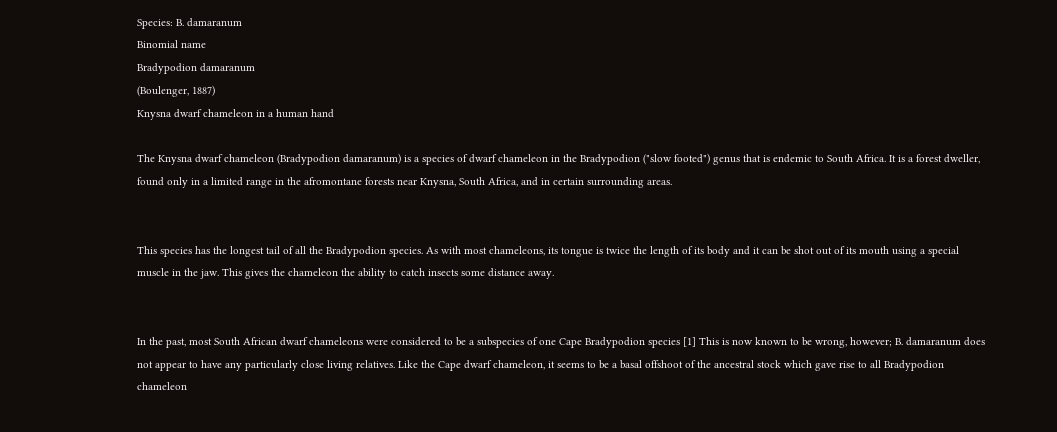Species: B. damaranum
Binomial name
Bradypodion damaranum
(Boulenger, 1887)
Knysna dwarf chameleon in a human hand

The Knysna dwarf chameleon (Bradypodion damaranum) is a species of dwarf chameleon in the Bradypodion ("slow footed") genus that is endemic to South Africa. It is a forest dweller, found only in a limited range in the afromontane forests near Knysna, South Africa, and in certain surrounding areas.


This species has the longest tail of all the Bradypodion species. As with most chameleons, its tongue is twice the length of its body and it can be shot out of its mouth using a special muscle in the jaw. This gives the chameleon the ability to catch insects some distance away.


In the past, most South African dwarf chameleons were considered to be a subspecies of one Cape Bradypodion species [1] This is now known to be wrong, however; B. damaranum does not appear to have any particularly close living relatives. Like the Cape dwarf chameleon, it seems to be a basal offshoot of the ancestral stock which gave rise to all Bradypodion chameleon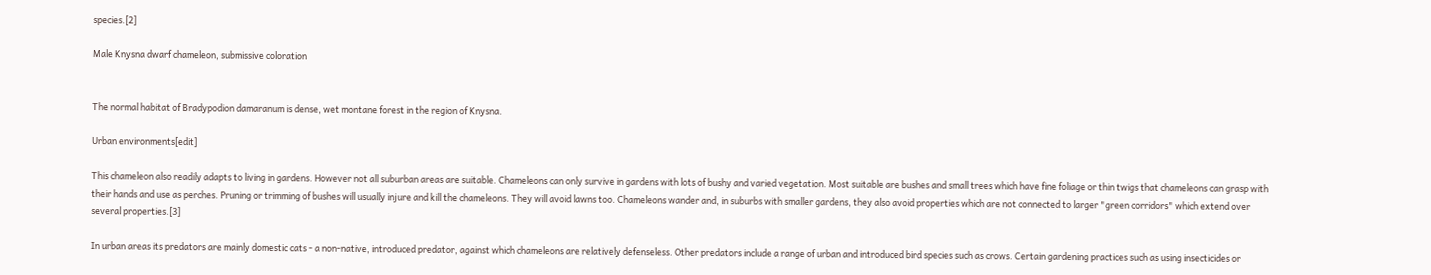species.[2]

Male Knysna dwarf chameleon, submissive coloration


The normal habitat of Bradypodion damaranum is dense, wet montane forest in the region of Knysna.

Urban environments[edit]

This chameleon also readily adapts to living in gardens. However not all suburban areas are suitable. Chameleons can only survive in gardens with lots of bushy and varied vegetation. Most suitable are bushes and small trees which have fine foliage or thin twigs that chameleons can grasp with their hands and use as perches. Pruning or trimming of bushes will usually injure and kill the chameleons. They will avoid lawns too. Chameleons wander and, in suburbs with smaller gardens, they also avoid properties which are not connected to larger "green corridors" which extend over several properties.[3]

In urban areas its predators are mainly domestic cats - a non-native, introduced predator, against which chameleons are relatively defenseless. Other predators include a range of urban and introduced bird species such as crows. Certain gardening practices such as using insecticides or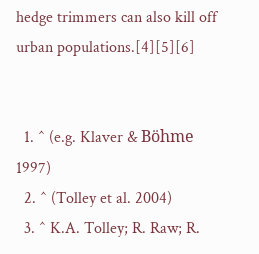hedge trimmers can also kill off urban populations.[4][5][6]


  1. ^ (e.g. Klaver & Böhme 1997)
  2. ^ (Tolley et al. 2004)
  3. ^ K.A. Tolley; R. Raw; R.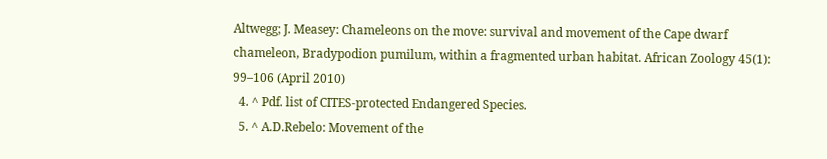Altwegg; J. Measey: Chameleons on the move: survival and movement of the Cape dwarf chameleon, Bradypodion pumilum, within a fragmented urban habitat. African Zoology 45(1): 99–106 (April 2010)
  4. ^ Pdf. list of CITES-protected Endangered Species.
  5. ^ A.D.Rebelo: Movement of the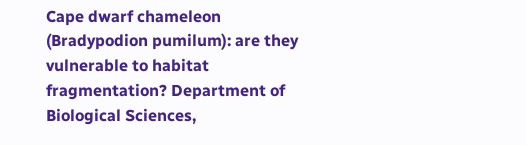Cape dwarf chameleon (Bradypodion pumilum): are they vulnerable to habitat fragmentation? Department of Biological Sciences,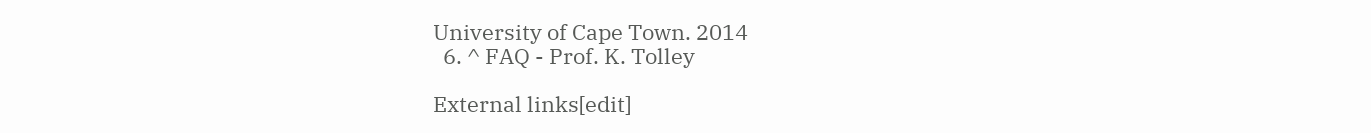University of Cape Town. 2014
  6. ^ FAQ - Prof. K. Tolley

External links[edit]